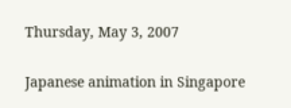Thursday, May 3, 2007

Japanese animation in Singapore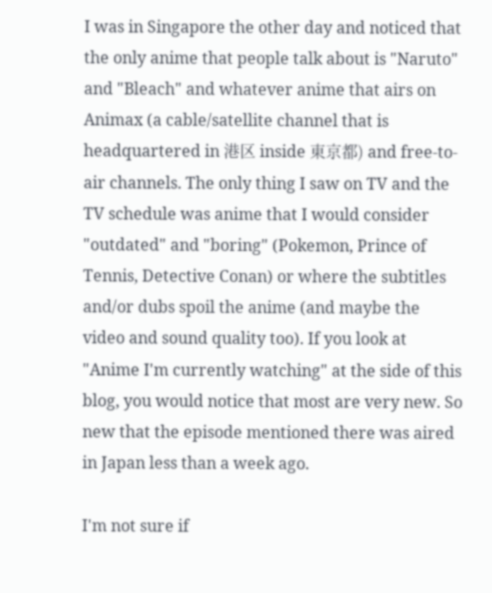I was in Singapore the other day and noticed that the only anime that people talk about is "Naruto" and "Bleach" and whatever anime that airs on Animax (a cable/satellite channel that is headquartered in 港区 inside 東京都) and free-to-air channels. The only thing I saw on TV and the TV schedule was anime that I would consider "outdated" and "boring" (Pokemon, Prince of Tennis, Detective Conan) or where the subtitles and/or dubs spoil the anime (and maybe the video and sound quality too). If you look at "Anime I'm currently watching" at the side of this blog, you would notice that most are very new. So new that the episode mentioned there was aired in Japan less than a week ago.

I'm not sure if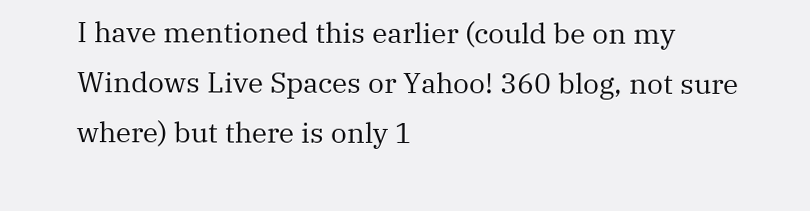I have mentioned this earlier (could be on my Windows Live Spaces or Yahoo! 360 blog, not sure where) but there is only 1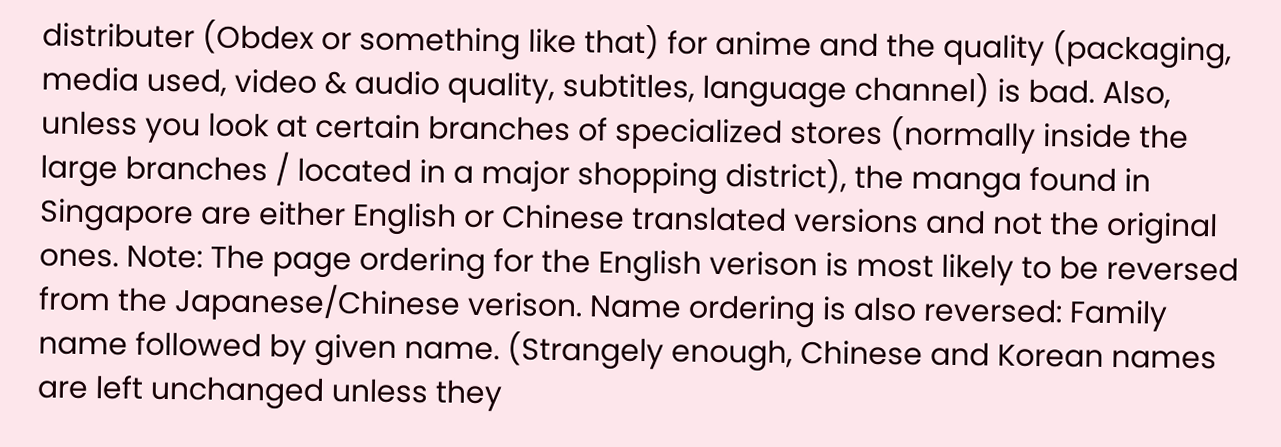distributer (Obdex or something like that) for anime and the quality (packaging, media used, video & audio quality, subtitles, language channel) is bad. Also, unless you look at certain branches of specialized stores (normally inside the large branches / located in a major shopping district), the manga found in Singapore are either English or Chinese translated versions and not the original ones. Note: The page ordering for the English verison is most likely to be reversed from the Japanese/Chinese verison. Name ordering is also reversed: Family name followed by given name. (Strangely enough, Chinese and Korean names are left unchanged unless they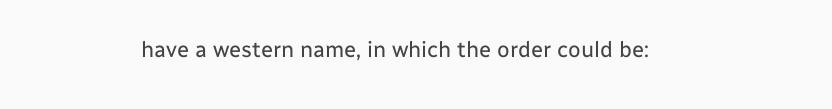have a western name, in which the order could be: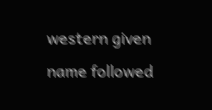western given name followed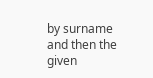by surname and then the given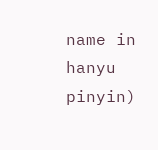name in hanyu pinyin)